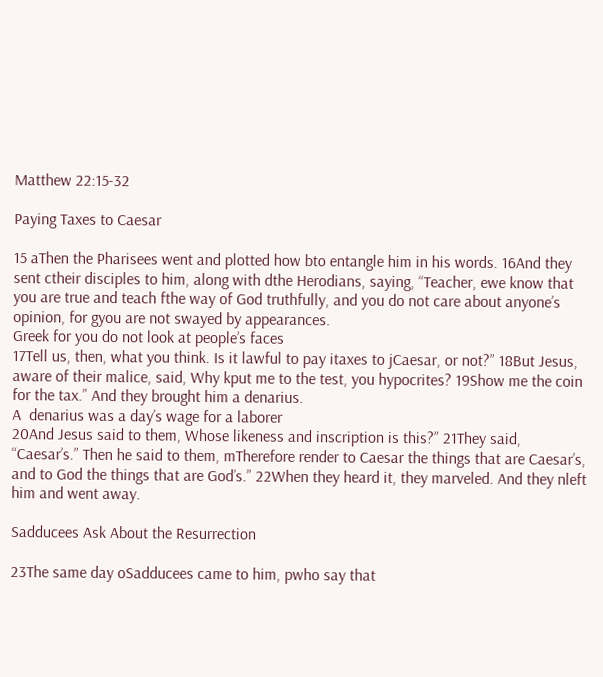Matthew 22:15-32

Paying Taxes to Caesar

15 aThen the Pharisees went and plotted how bto entangle him in his words. 16And they sent ctheir disciples to him, along with dthe Herodians, saying, “Teacher, ewe know that you are true and teach fthe way of God truthfully, and you do not care about anyone’s opinion, for gyou are not swayed by appearances.
Greek for you do not look at people’s faces
17Tell us, then, what you think. Is it lawful to pay itaxes to jCaesar, or not?” 18But Jesus, aware of their malice, said, Why kput me to the test, you hypocrites? 19Show me the coin for the tax.” And they brought him a denarius.
A  denarius was a day’s wage for a laborer
20And Jesus said to them, Whose likeness and inscription is this?” 21They said, “Caesar’s.” Then he said to them, mTherefore render to Caesar the things that are Caesar’s, and to God the things that are God’s.” 22When they heard it, they marveled. And they nleft him and went away.

Sadducees Ask About the Resurrection

23The same day oSadducees came to him, pwho say that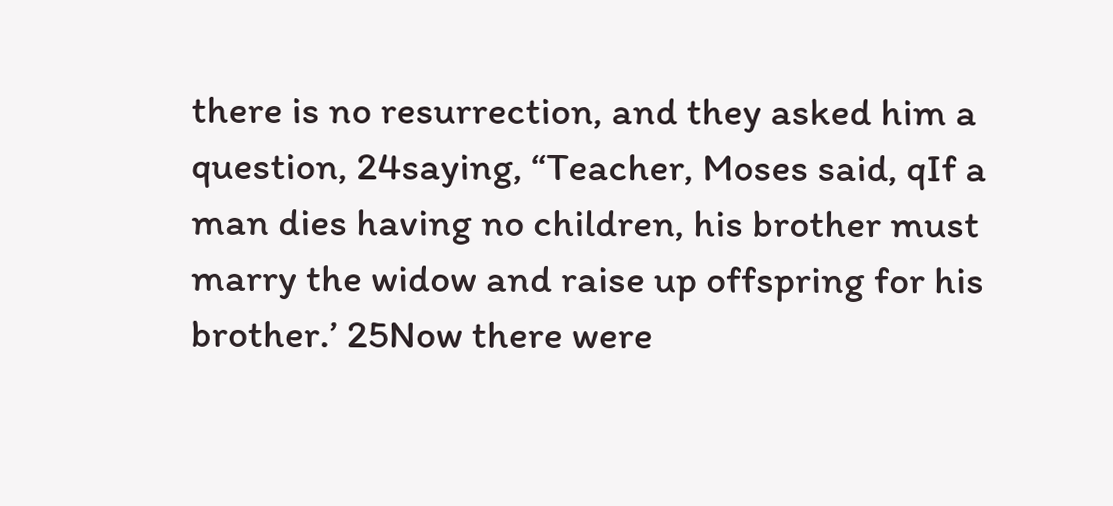there is no resurrection, and they asked him a question, 24saying, “Teacher, Moses said, qIf a man dies having no children, his brother must marry the widow and raise up offspring for his brother.’ 25Now there were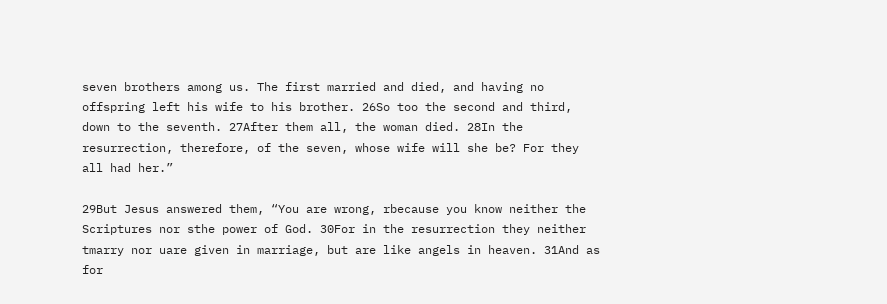seven brothers among us. The first married and died, and having no offspring left his wife to his brother. 26So too the second and third, down to the seventh. 27After them all, the woman died. 28In the resurrection, therefore, of the seven, whose wife will she be? For they all had her.”

29But Jesus answered them, “You are wrong, rbecause you know neither the Scriptures nor sthe power of God. 30For in the resurrection they neither tmarry nor uare given in marriage, but are like angels in heaven. 31And as for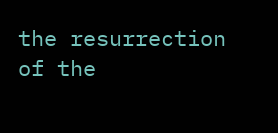the resurrection of the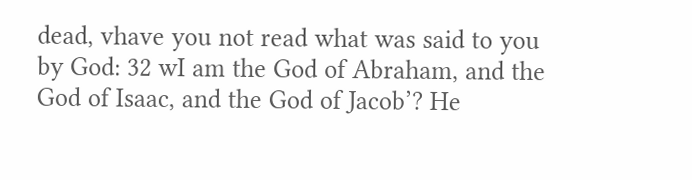dead, vhave you not read what was said to you by God: 32 wI am the God of Abraham, and the God of Isaac, and the God of Jacob’? He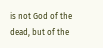is not God of the dead, but of the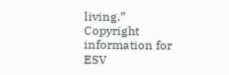living.”
Copyright information for ESV